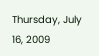Thursday, July 16, 2009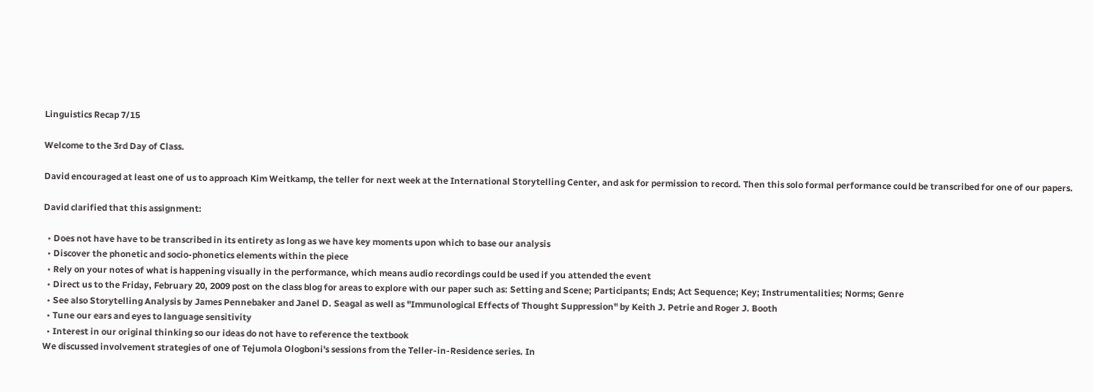Linguistics Recap 7/15

Welcome to the 3rd Day of Class.

David encouraged at least one of us to approach Kim Weitkamp, the teller for next week at the International Storytelling Center, and ask for permission to record. Then this solo formal performance could be transcribed for one of our papers.

David clarified that this assignment:

  • Does not have have to be transcribed in its entirety as long as we have key moments upon which to base our analysis
  • Discover the phonetic and socio-phonetics elements within the piece
  • Rely on your notes of what is happening visually in the performance, which means audio recordings could be used if you attended the event
  • Direct us to the Friday, February 20, 2009 post on the class blog for areas to explore with our paper such as: Setting and Scene; Participants; Ends; Act Sequence; Key; Instrumentalities; Norms; Genre
  • See also Storytelling Analysis by James Pennebaker and Janel D. Seagal as well as "Immunological Effects of Thought Suppression" by Keith J. Petrie and Roger J. Booth
  • Tune our ears and eyes to language sensitivity
  • Interest in our original thinking so our ideas do not have to reference the textbook
We discussed involvement strategies of one of Tejumola Ologboni's sessions from the Teller-in-Residence series. In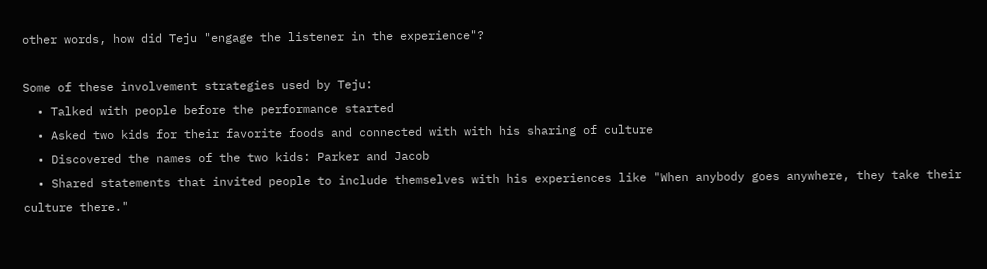other words, how did Teju "engage the listener in the experience"?

Some of these involvement strategies used by Teju:
  • Talked with people before the performance started
  • Asked two kids for their favorite foods and connected with with his sharing of culture
  • Discovered the names of the two kids: Parker and Jacob
  • Shared statements that invited people to include themselves with his experiences like "When anybody goes anywhere, they take their culture there."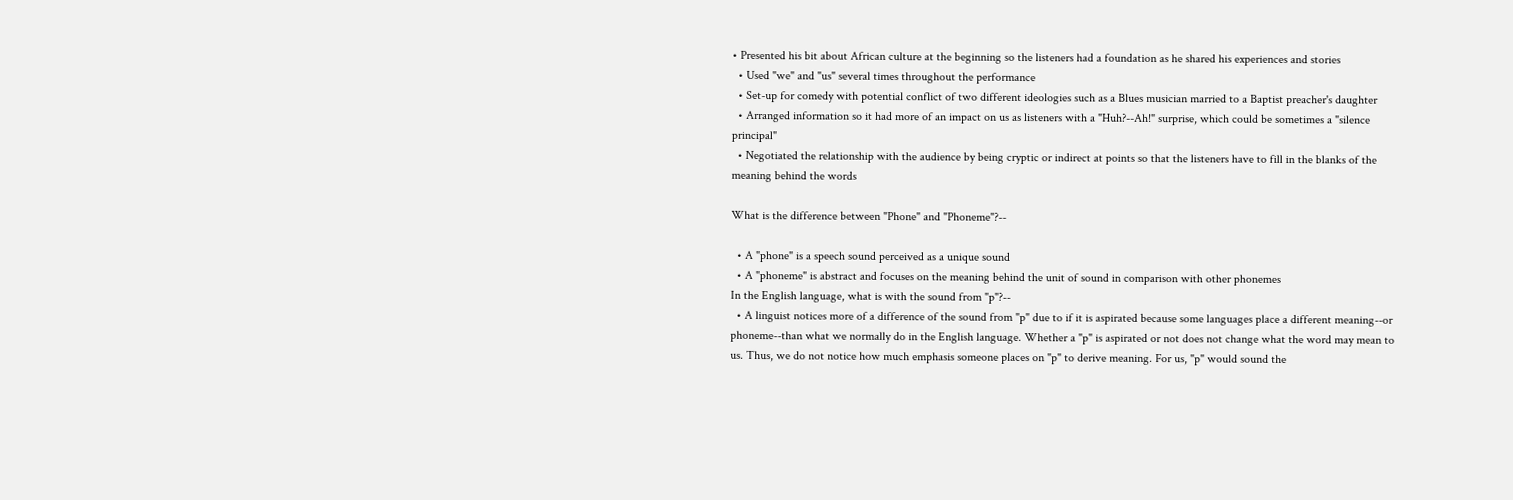• Presented his bit about African culture at the beginning so the listeners had a foundation as he shared his experiences and stories
  • Used "we" and "us" several times throughout the performance
  • Set-up for comedy with potential conflict of two different ideologies such as a Blues musician married to a Baptist preacher's daughter
  • Arranged information so it had more of an impact on us as listeners with a "Huh?--Ah!" surprise, which could be sometimes a "silence principal"
  • Negotiated the relationship with the audience by being cryptic or indirect at points so that the listeners have to fill in the blanks of the meaning behind the words

What is the difference between "Phone" and "Phoneme"?--

  • A "phone" is a speech sound perceived as a unique sound
  • A "phoneme" is abstract and focuses on the meaning behind the unit of sound in comparison with other phonemes
In the English language, what is with the sound from "p"?--
  • A linguist notices more of a difference of the sound from "p" due to if it is aspirated because some languages place a different meaning--or phoneme--than what we normally do in the English language. Whether a "p" is aspirated or not does not change what the word may mean to us. Thus, we do not notice how much emphasis someone places on "p" to derive meaning. For us, "p" would sound the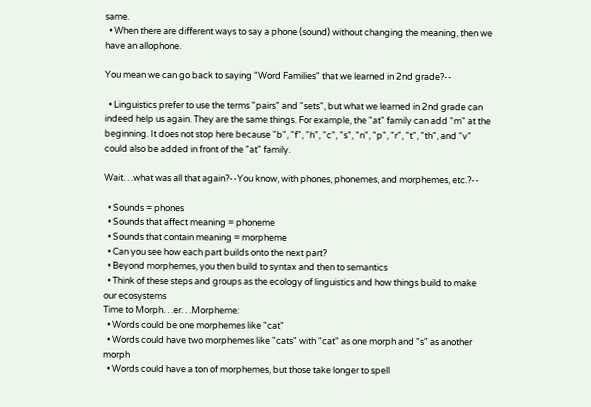same.
  • When there are different ways to say a phone (sound) without changing the meaning, then we have an allophone.

You mean we can go back to saying "Word Families" that we learned in 2nd grade?--

  • Linguistics prefer to use the terms "pairs" and "sets", but what we learned in 2nd grade can indeed help us again. They are the same things. For example, the "at" family can add "m" at the beginning. It does not stop here because "b", "f", "h", "c", "s", "n", "p", "r", "t", "th", and "v" could also be added in front of the "at" family.

Wait. . .what was all that again?--You know, with phones, phonemes, and morphemes, etc.?--

  • Sounds = phones
  • Sounds that affect meaning = phoneme
  • Sounds that contain meaning = morpheme
  • Can you see how each part builds onto the next part?
  • Beyond morphemes, you then build to syntax and then to semantics
  • Think of these steps and groups as the ecology of linguistics and how things build to make our ecosystems
Time to Morph. . .er. . .Morpheme:
  • Words could be one morphemes like "cat"
  • Words could have two morphemes like "cats" with "cat" as one morph and "s" as another morph
  • Words could have a ton of morphemes, but those take longer to spell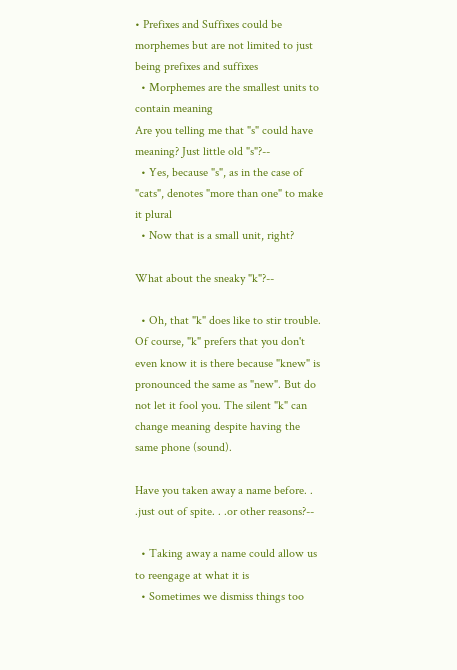• Prefixes and Suffixes could be morphemes but are not limited to just being prefixes and suffixes
  • Morphemes are the smallest units to contain meaning
Are you telling me that "s" could have meaning? Just little old "s"?--
  • Yes, because "s", as in the case of "cats", denotes "more than one" to make it plural
  • Now that is a small unit, right?

What about the sneaky "k"?--

  • Oh, that "k" does like to stir trouble. Of course, "k" prefers that you don't even know it is there because "knew" is pronounced the same as "new". But do not let it fool you. The silent "k" can change meaning despite having the same phone (sound).

Have you taken away a name before. . .just out of spite. . .or other reasons?--

  • Taking away a name could allow us to reengage at what it is
  • Sometimes we dismiss things too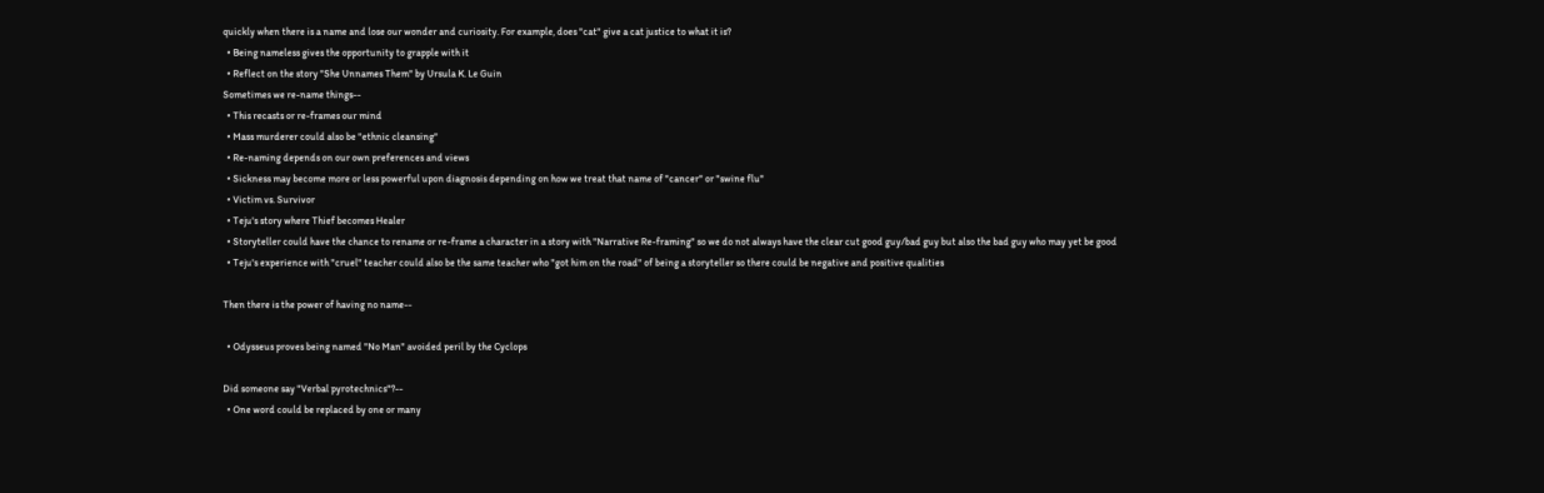quickly when there is a name and lose our wonder and curiosity. For example, does "cat" give a cat justice to what it is?
  • Being nameless gives the opportunity to grapple with it
  • Reflect on the story "She Unnames Them" by Ursula K. Le Guin
Sometimes we re-name things--
  • This recasts or re-frames our mind
  • Mass murderer could also be "ethnic cleansing"
  • Re-naming depends on our own preferences and views
  • Sickness may become more or less powerful upon diagnosis depending on how we treat that name of "cancer" or "swine flu"
  • Victim vs. Survivor
  • Teju's story where Thief becomes Healer
  • Storyteller could have the chance to rename or re-frame a character in a story with "Narrative Re-framing" so we do not always have the clear cut good guy/bad guy but also the bad guy who may yet be good
  • Teju's experience with "cruel" teacher could also be the same teacher who "got him on the road" of being a storyteller so there could be negative and positive qualities

Then there is the power of having no name--

  • Odysseus proves being named "No Man" avoided peril by the Cyclops

Did someone say "Verbal pyrotechnics"?--
  • One word could be replaced by one or many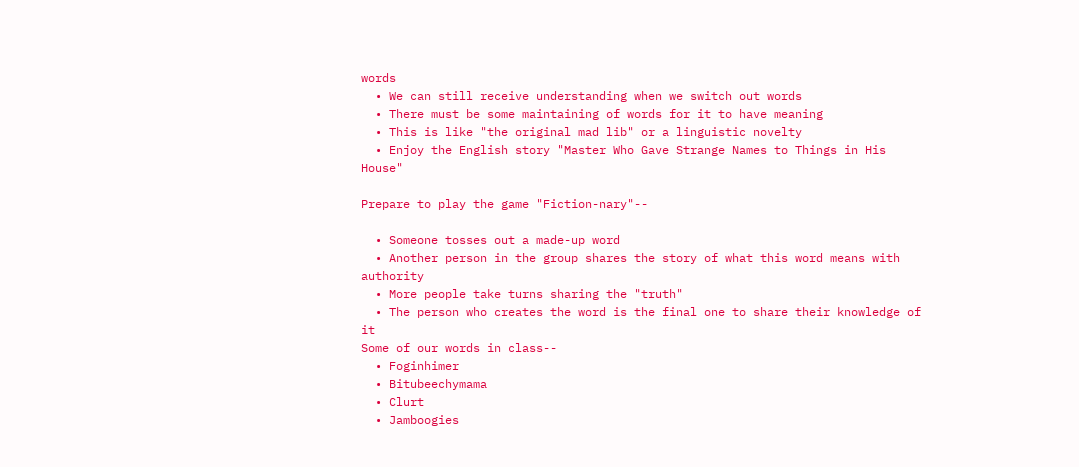words
  • We can still receive understanding when we switch out words
  • There must be some maintaining of words for it to have meaning
  • This is like "the original mad lib" or a linguistic novelty
  • Enjoy the English story "Master Who Gave Strange Names to Things in His House"

Prepare to play the game "Fiction-nary"--

  • Someone tosses out a made-up word
  • Another person in the group shares the story of what this word means with authority
  • More people take turns sharing the "truth"
  • The person who creates the word is the final one to share their knowledge of it
Some of our words in class--
  • Foginhimer
  • Bitubeechymama
  • Clurt
  • Jamboogies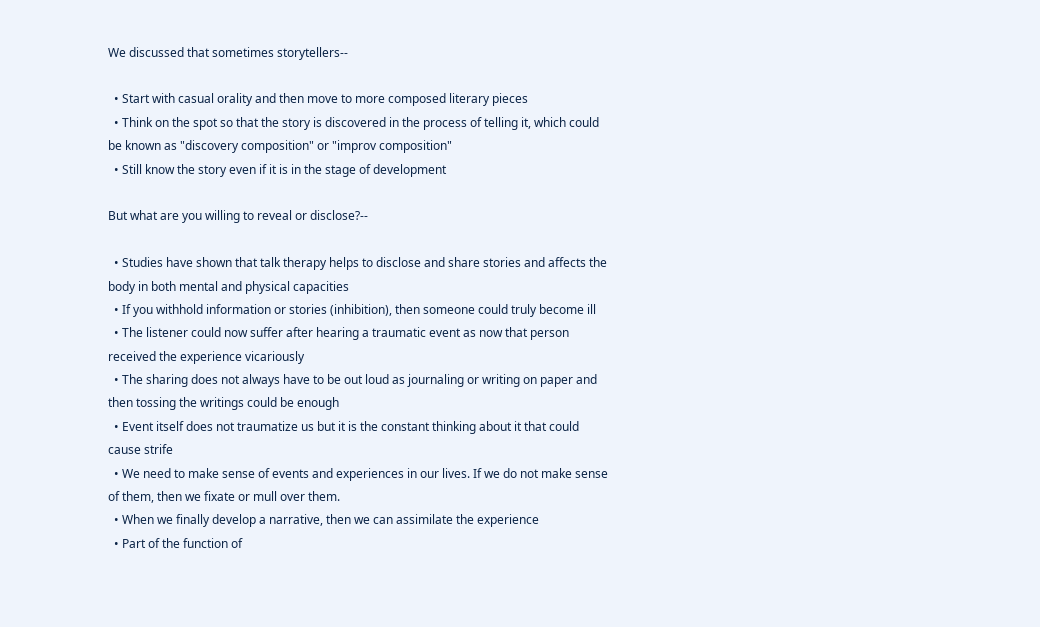We discussed that sometimes storytellers--

  • Start with casual orality and then move to more composed literary pieces
  • Think on the spot so that the story is discovered in the process of telling it, which could be known as "discovery composition" or "improv composition"
  • Still know the story even if it is in the stage of development

But what are you willing to reveal or disclose?--

  • Studies have shown that talk therapy helps to disclose and share stories and affects the body in both mental and physical capacities
  • If you withhold information or stories (inhibition), then someone could truly become ill
  • The listener could now suffer after hearing a traumatic event as now that person received the experience vicariously
  • The sharing does not always have to be out loud as journaling or writing on paper and then tossing the writings could be enough
  • Event itself does not traumatize us but it is the constant thinking about it that could cause strife
  • We need to make sense of events and experiences in our lives. If we do not make sense of them, then we fixate or mull over them.
  • When we finally develop a narrative, then we can assimilate the experience
  • Part of the function of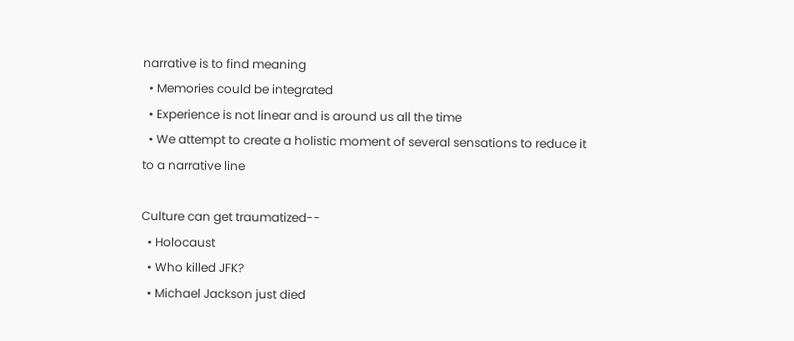narrative is to find meaning
  • Memories could be integrated
  • Experience is not linear and is around us all the time
  • We attempt to create a holistic moment of several sensations to reduce it to a narrative line

Culture can get traumatized--
  • Holocaust
  • Who killed JFK?
  • Michael Jackson just died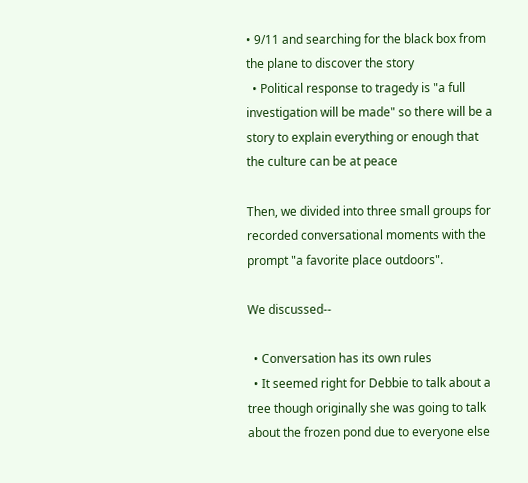• 9/11 and searching for the black box from the plane to discover the story
  • Political response to tragedy is "a full investigation will be made" so there will be a story to explain everything or enough that the culture can be at peace

Then, we divided into three small groups for recorded conversational moments with the prompt "a favorite place outdoors".

We discussed--

  • Conversation has its own rules
  • It seemed right for Debbie to talk about a tree though originally she was going to talk about the frozen pond due to everyone else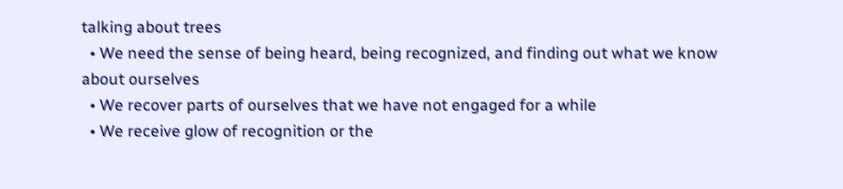talking about trees
  • We need the sense of being heard, being recognized, and finding out what we know about ourselves
  • We recover parts of ourselves that we have not engaged for a while
  • We receive glow of recognition or the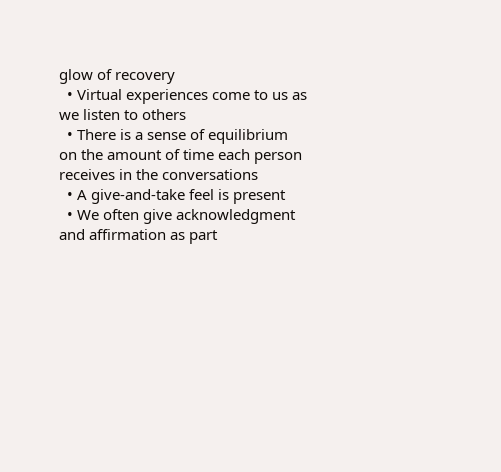glow of recovery
  • Virtual experiences come to us as we listen to others
  • There is a sense of equilibrium on the amount of time each person receives in the conversations
  • A give-and-take feel is present
  • We often give acknowledgment and affirmation as part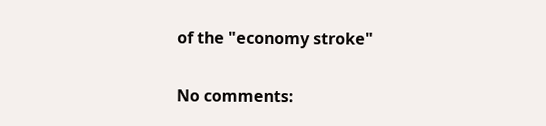of the "economy stroke"

No comments: